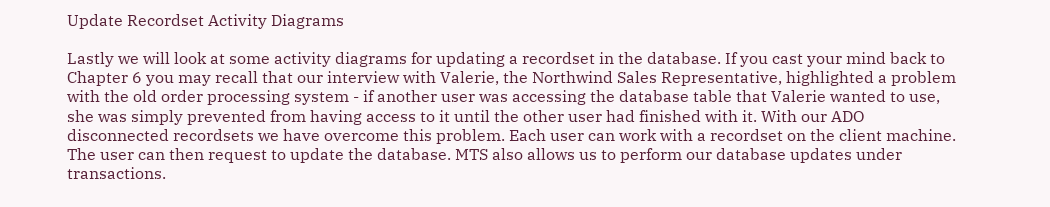Update Recordset Activity Diagrams

Lastly we will look at some activity diagrams for updating a recordset in the database. If you cast your mind back to Chapter 6 you may recall that our interview with Valerie, the Northwind Sales Representative, highlighted a problem with the old order processing system - if another user was accessing the database table that Valerie wanted to use, she was simply prevented from having access to it until the other user had finished with it. With our ADO disconnected recordsets we have overcome this problem. Each user can work with a recordset on the client machine. The user can then request to update the database. MTS also allows us to perform our database updates under transactions.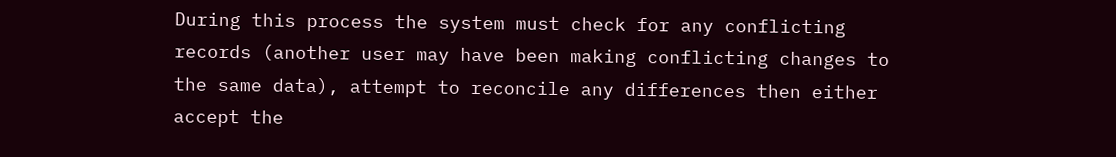During this process the system must check for any conflicting records (another user may have been making conflicting changes to the same data), attempt to reconcile any differences then either accept the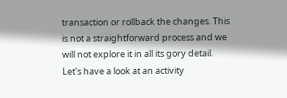transaction or rollback the changes. This is not a straightforward process and we will not explore it in all its gory detail. Let's have a look at an activity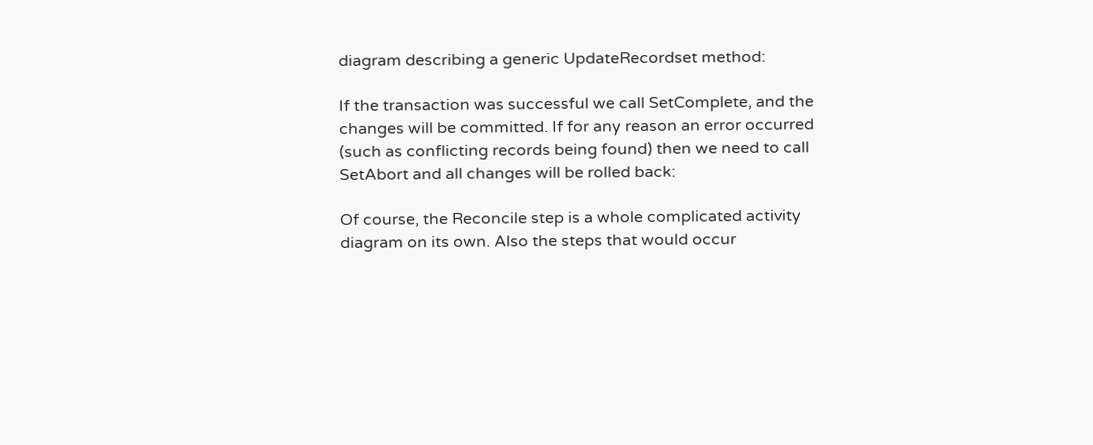diagram describing a generic UpdateRecordset method:

If the transaction was successful we call SetComplete, and the changes will be committed. If for any reason an error occurred (such as conflicting records being found) then we need to call SetAbort and all changes will be rolled back:

Of course, the Reconcile step is a whole complicated activity diagram on its own. Also the steps that would occur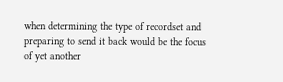when determining the type of recordset and preparing to send it back would be the focus of yet another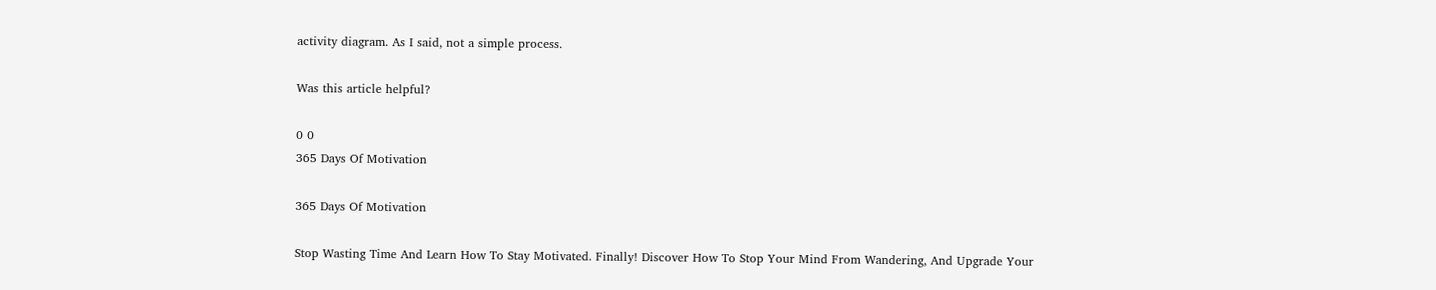activity diagram. As I said, not a simple process.

Was this article helpful?

0 0
365 Days Of Motivation

365 Days Of Motivation

Stop Wasting Time And Learn How To Stay Motivated. Finally! Discover How To Stop Your Mind From Wandering, And Upgrade Your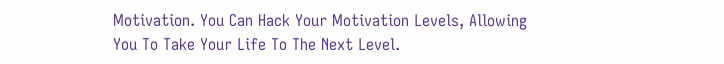Motivation. You Can Hack Your Motivation Levels, Allowing You To Take Your Life To The Next Level.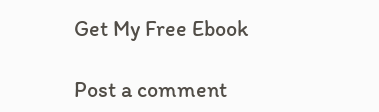Get My Free Ebook

Post a comment